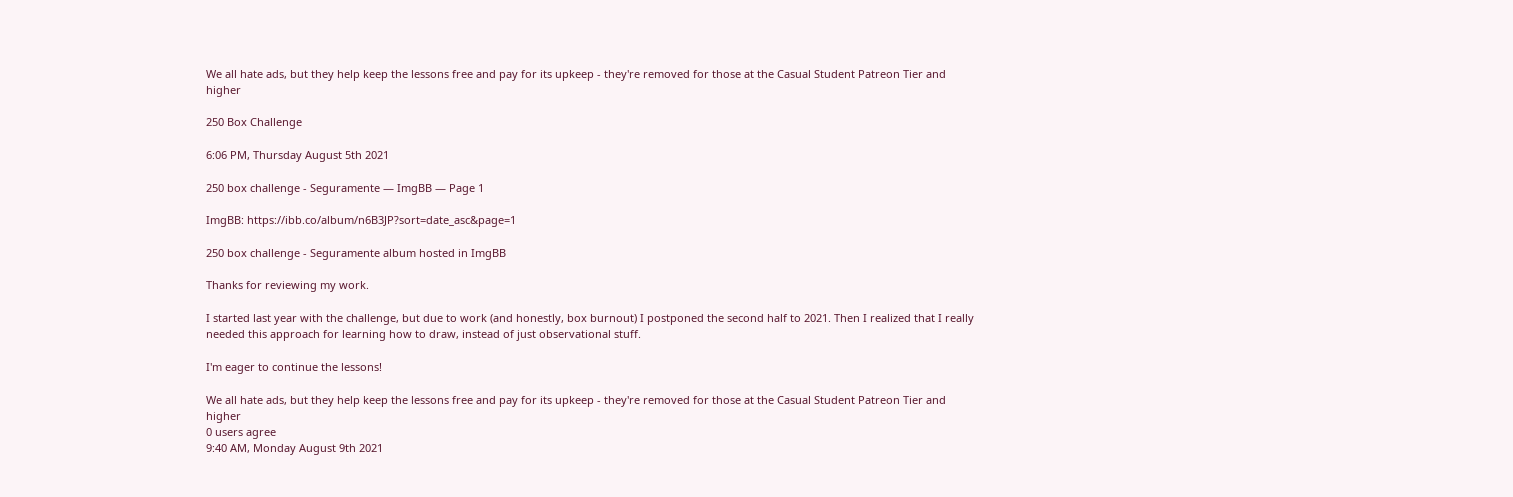We all hate ads, but they help keep the lessons free and pay for its upkeep - they're removed for those at the Casual Student Patreon Tier and higher

250 Box Challenge

6:06 PM, Thursday August 5th 2021

250 box challenge - Seguramente — ImgBB — Page 1

ImgBB: https://ibb.co/album/n6B3JP?sort=date_asc&page=1

250 box challenge - Seguramente album hosted in ImgBB

Thanks for reviewing my work.

I started last year with the challenge, but due to work (and honestly, box burnout) I postponed the second half to 2021. Then I realized that I really needed this approach for learning how to draw, instead of just observational stuff.

I'm eager to continue the lessons!

We all hate ads, but they help keep the lessons free and pay for its upkeep - they're removed for those at the Casual Student Patreon Tier and higher
0 users agree
9:40 AM, Monday August 9th 2021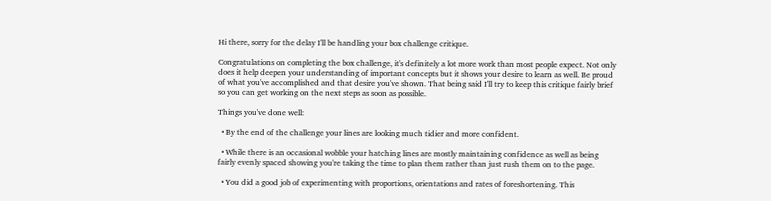Hi there, sorry for the delay I'll be handling your box challenge critique.

Congratulations on completing the box challenge, it's definitely a lot more work than most people expect. Not only does it help deepen your understanding of important concepts but it shows your desire to learn as well. Be proud of what you've accomplished and that desire you've shown. That being said I'll try to keep this critique fairly brief so you can get working on the next steps as soon as possible.

Things you've done well:

  • By the end of the challenge your lines are looking much tidier and more confident.

  • While there is an occasional wobble your hatching lines are mostly maintaining confidence as well as being fairly evenly spaced showing you're taking the time to plan them rather than just rush them on to the page.

  • You did a good job of experimenting with proportions, orientations and rates of foreshortening. This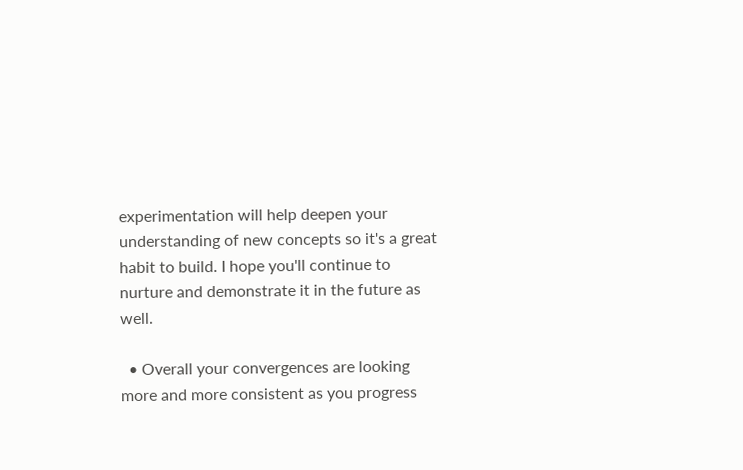experimentation will help deepen your understanding of new concepts so it's a great habit to build. I hope you'll continue to nurture and demonstrate it in the future as well.

  • Overall your convergences are looking more and more consistent as you progress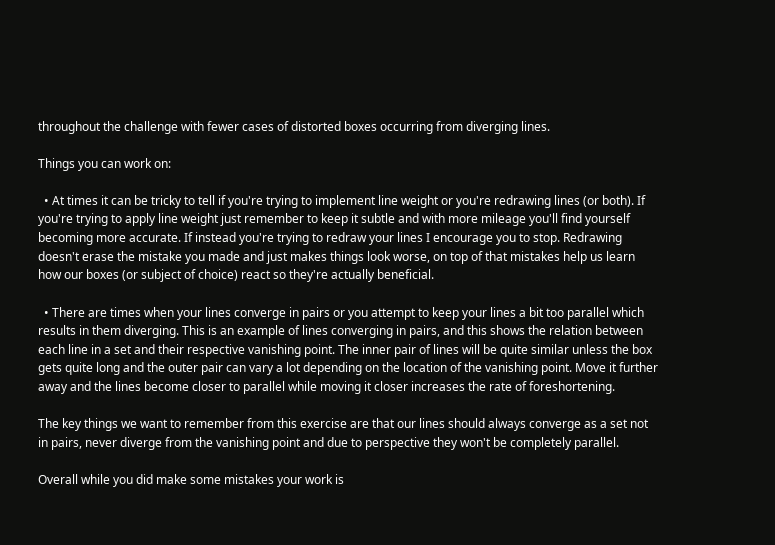throughout the challenge with fewer cases of distorted boxes occurring from diverging lines.

Things you can work on:

  • At times it can be tricky to tell if you're trying to implement line weight or you're redrawing lines (or both). If you're trying to apply line weight just remember to keep it subtle and with more mileage you'll find yourself becoming more accurate. If instead you're trying to redraw your lines I encourage you to stop. Redrawing doesn't erase the mistake you made and just makes things look worse, on top of that mistakes help us learn how our boxes (or subject of choice) react so they're actually beneficial.

  • There are times when your lines converge in pairs or you attempt to keep your lines a bit too parallel which results in them diverging. This is an example of lines converging in pairs, and this shows the relation between each line in a set and their respective vanishing point. The inner pair of lines will be quite similar unless the box gets quite long and the outer pair can vary a lot depending on the location of the vanishing point. Move it further away and the lines become closer to parallel while moving it closer increases the rate of foreshortening.

The key things we want to remember from this exercise are that our lines should always converge as a set not in pairs, never diverge from the vanishing point and due to perspective they won't be completely parallel.

Overall while you did make some mistakes your work is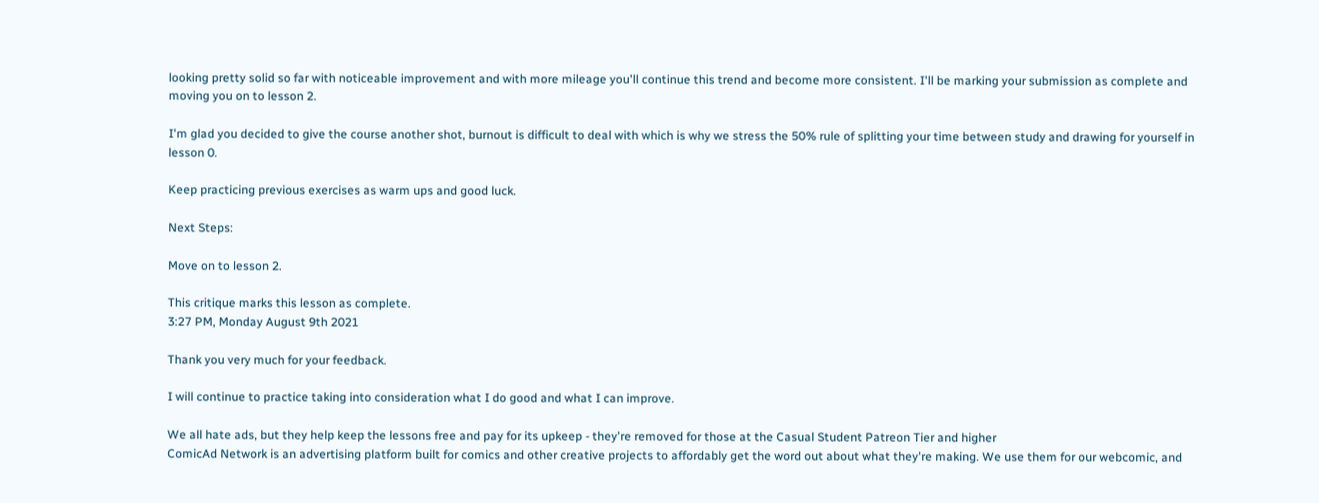looking pretty solid so far with noticeable improvement and with more mileage you'll continue this trend and become more consistent. I'll be marking your submission as complete and moving you on to lesson 2.

I'm glad you decided to give the course another shot, burnout is difficult to deal with which is why we stress the 50% rule of splitting your time between study and drawing for yourself in lesson 0.

Keep practicing previous exercises as warm ups and good luck.

Next Steps:

Move on to lesson 2.

This critique marks this lesson as complete.
3:27 PM, Monday August 9th 2021

Thank you very much for your feedback.

I will continue to practice taking into consideration what I do good and what I can improve.

We all hate ads, but they help keep the lessons free and pay for its upkeep - they're removed for those at the Casual Student Patreon Tier and higher
ComicAd Network is an advertising platform built for comics and other creative projects to affordably get the word out about what they're making. We use them for our webcomic, and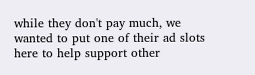while they don't pay much, we wanted to put one of their ad slots here to help support other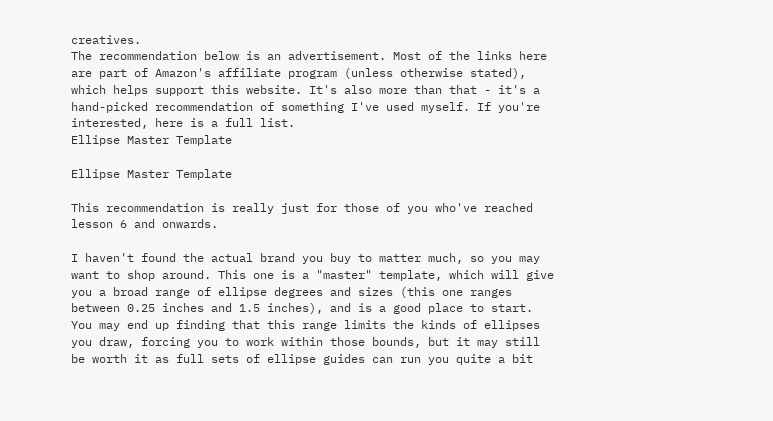creatives.
The recommendation below is an advertisement. Most of the links here are part of Amazon's affiliate program (unless otherwise stated), which helps support this website. It's also more than that - it's a hand-picked recommendation of something I've used myself. If you're interested, here is a full list.
Ellipse Master Template

Ellipse Master Template

This recommendation is really just for those of you who've reached lesson 6 and onwards.

I haven't found the actual brand you buy to matter much, so you may want to shop around. This one is a "master" template, which will give you a broad range of ellipse degrees and sizes (this one ranges between 0.25 inches and 1.5 inches), and is a good place to start. You may end up finding that this range limits the kinds of ellipses you draw, forcing you to work within those bounds, but it may still be worth it as full sets of ellipse guides can run you quite a bit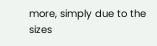more, simply due to the sizes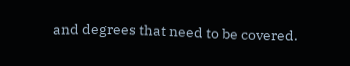and degrees that need to be covered.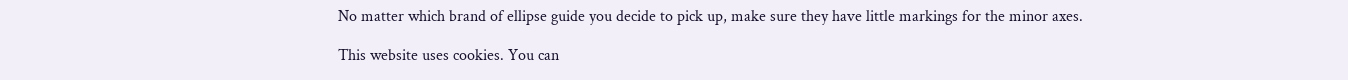No matter which brand of ellipse guide you decide to pick up, make sure they have little markings for the minor axes.

This website uses cookies. You can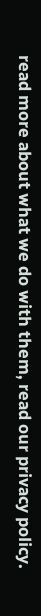read more about what we do with them, read our privacy policy.